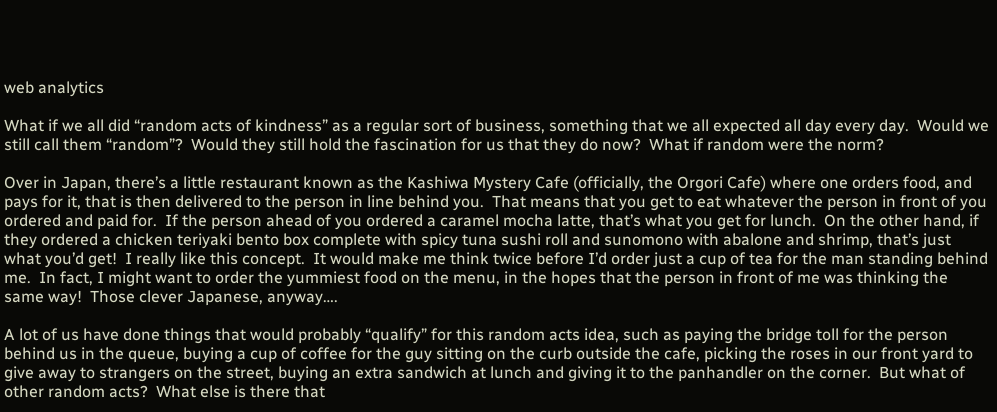web analytics

What if we all did “random acts of kindness” as a regular sort of business, something that we all expected all day every day.  Would we still call them “random”?  Would they still hold the fascination for us that they do now?  What if random were the norm?

Over in Japan, there’s a little restaurant known as the Kashiwa Mystery Cafe (officially, the Orgori Cafe) where one orders food, and pays for it, that is then delivered to the person in line behind you.  That means that you get to eat whatever the person in front of you ordered and paid for.  If the person ahead of you ordered a caramel mocha latte, that’s what you get for lunch.  On the other hand, if they ordered a chicken teriyaki bento box complete with spicy tuna sushi roll and sunomono with abalone and shrimp, that’s just what you’d get!  I really like this concept.  It would make me think twice before I’d order just a cup of tea for the man standing behind me.  In fact, I might want to order the yummiest food on the menu, in the hopes that the person in front of me was thinking the same way!  Those clever Japanese, anyway….

A lot of us have done things that would probably “qualify” for this random acts idea, such as paying the bridge toll for the person behind us in the queue, buying a cup of coffee for the guy sitting on the curb outside the cafe, picking the roses in our front yard to give away to strangers on the street, buying an extra sandwich at lunch and giving it to the panhandler on the corner.  But what of other random acts?  What else is there that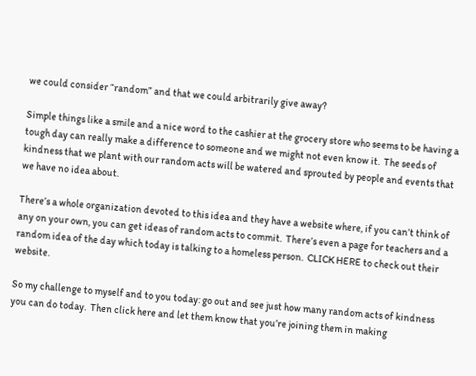we could consider “random” and that we could arbitrarily give away?

Simple things like a smile and a nice word to the cashier at the grocery store who seems to be having a tough day can really make a difference to someone and we might not even know it.  The seeds of kindness that we plant with our random acts will be watered and sprouted by people and events that we have no idea about.

There’s a whole organization devoted to this idea and they have a website where, if you can’t think of any on your own, you can get ideas of random acts to commit.  There’s even a page for teachers and a random idea of the day which today is talking to a homeless person.  CLICK HERE to check out their website.

So my challenge to myself and to you today: go out and see just how many random acts of kindness you can do today.  Then click here and let them know that you’re joining them in making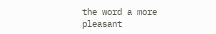the word a more pleasant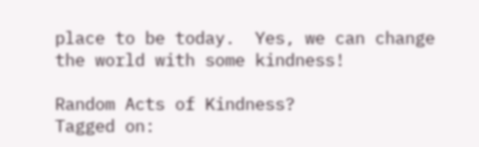place to be today.  Yes, we can change the world with some kindness!

Random Acts of Kindness?
Tagged on: